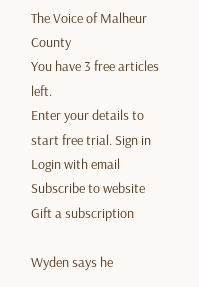The Voice of Malheur County
You have 3 free articles left.
Enter your details to start free trial. Sign in
Login with email Subscribe to website Gift a subscription

Wyden says he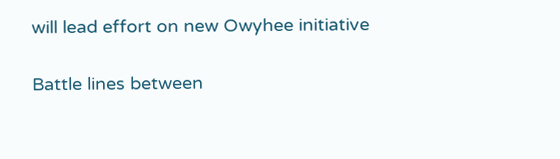will lead effort on new Owyhee initiative

Battle lines between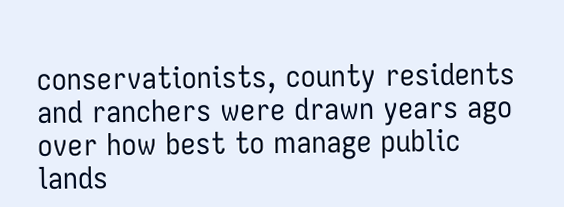conservationists, county residents and ranchers were drawn years ago over how best to manage public lands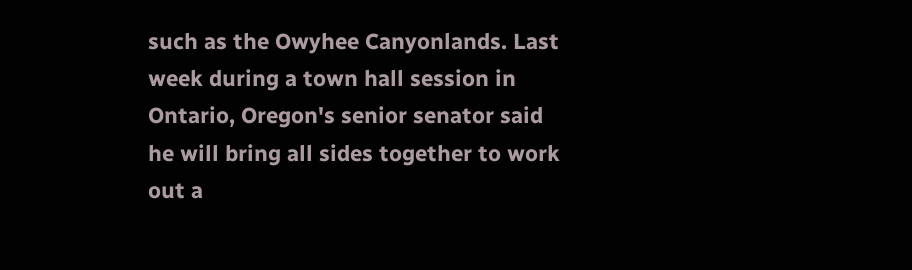such as the Owyhee Canyonlands. Last week during a town hall session in Ontario, Oregon's senior senator said he will bring all sides together to work out a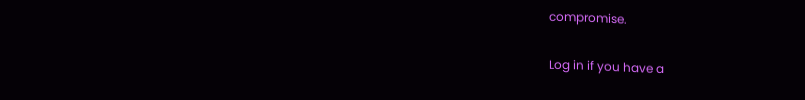compromise.

Log in if you have a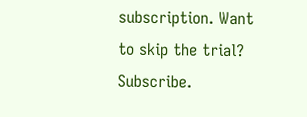subscription. Want to skip the trial? Subscribe.